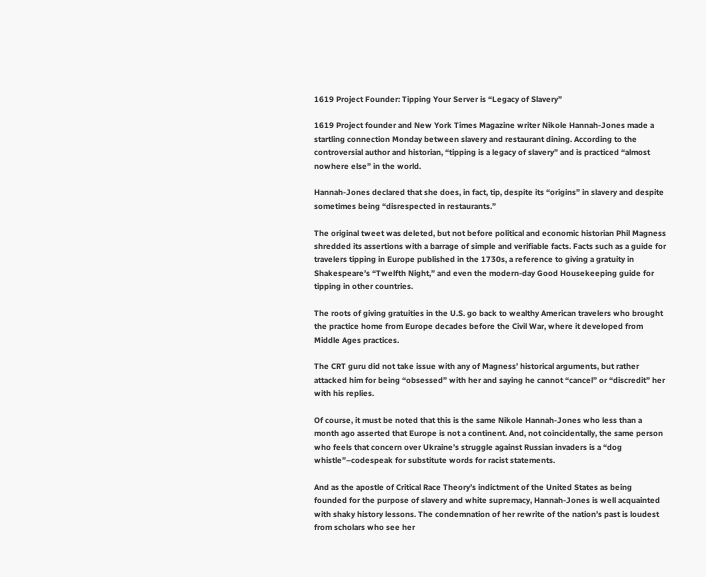1619 Project Founder: Tipping Your Server is “Legacy of Slavery”

1619 Project founder and New York Times Magazine writer Nikole Hannah-Jones made a startling connection Monday between slavery and restaurant dining. According to the controversial author and historian, “tipping is a legacy of slavery” and is practiced “almost nowhere else” in the world.

Hannah-Jones declared that she does, in fact, tip, despite its “origins” in slavery and despite sometimes being “disrespected in restaurants.”

The original tweet was deleted, but not before political and economic historian Phil Magness shredded its assertions with a barrage of simple and verifiable facts. Facts such as a guide for travelers tipping in Europe published in the 1730s, a reference to giving a gratuity in Shakespeare’s “Twelfth Night,” and even the modern-day Good Housekeeping guide for tipping in other countries.

The roots of giving gratuities in the U.S. go back to wealthy American travelers who brought the practice home from Europe decades before the Civil War, where it developed from Middle Ages practices.

The CRT guru did not take issue with any of Magness’ historical arguments, but rather attacked him for being “obsessed” with her and saying he cannot “cancel” or “discredit” her with his replies.

Of course, it must be noted that this is the same Nikole Hannah-Jones who less than a month ago asserted that Europe is not a continent. And, not coincidentally, the same person who feels that concern over Ukraine’s struggle against Russian invaders is a “dog whistle”–codespeak for substitute words for racist statements.

And as the apostle of Critical Race Theory’s indictment of the United States as being founded for the purpose of slavery and white supremacy, Hannah-Jones is well acquainted with shaky history lessons. The condemnation of her rewrite of the nation’s past is loudest from scholars who see her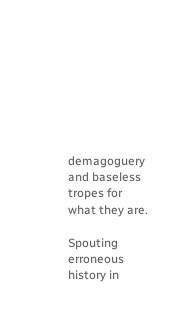demagoguery and baseless tropes for what they are.

Spouting erroneous history in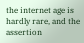the internet age is hardly rare, and the assertion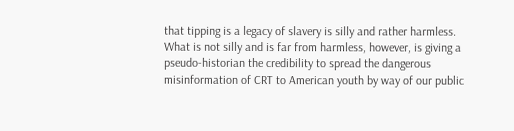that tipping is a legacy of slavery is silly and rather harmless. What is not silly and is far from harmless, however, is giving a pseudo-historian the credibility to spread the dangerous misinformation of CRT to American youth by way of our public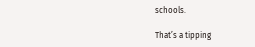schools.

That’s a tipping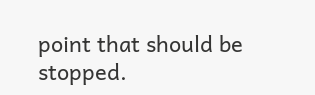point that should be stopped.